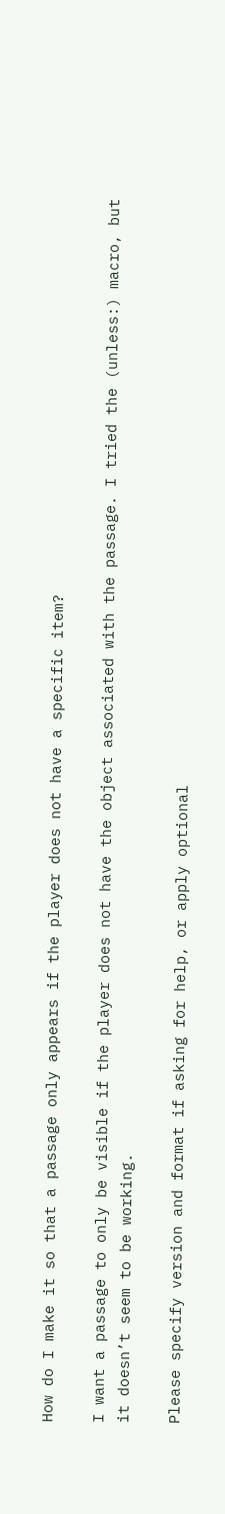How do I make it so that a passage only appears if the player does not have a specific item?

I want a passage to only be visible if the player does not have the object associated with the passage. I tried the (unless:) macro, but it doesn’t seem to be working.

Please specify version and format if asking for help, or apply optional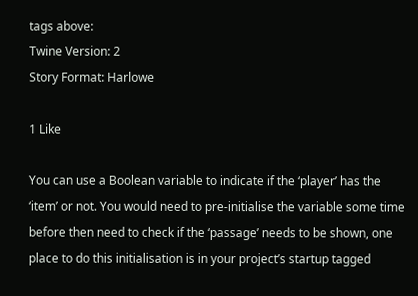tags above:
Twine Version: 2
Story Format: Harlowe

1 Like

You can use a Boolean variable to indicate if the ‘player’ has the ‘item’ or not. You would need to pre-initialise the variable some time before then need to check if the ‘passage’ needs to be shown, one place to do this initialisation is in your project’s startup tagged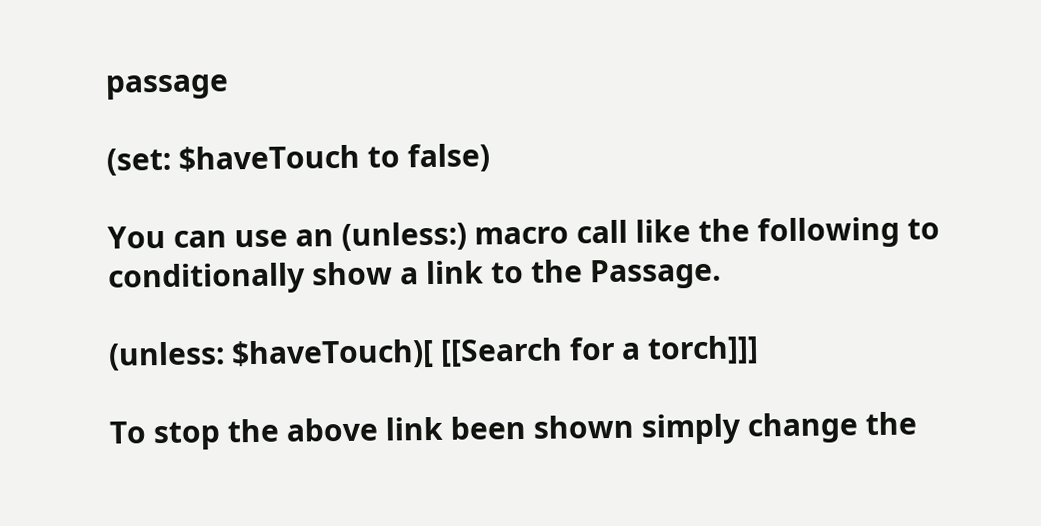passage

(set: $haveTouch to false)

You can use an (unless:) macro call like the following to conditionally show a link to the Passage.

(unless: $haveTouch)[ [[Search for a torch]]]

To stop the above link been shown simply change the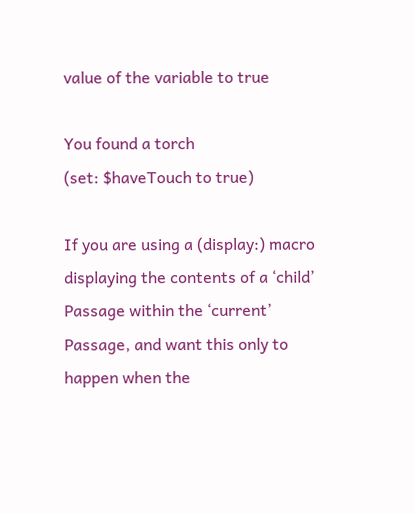value of the variable to true

You found a torch
(set: $haveTouch to true)

If you are using a (display:) macro displaying the contents of a ‘child’ Passage within the ‘current’ Passage, and want this only to happen when the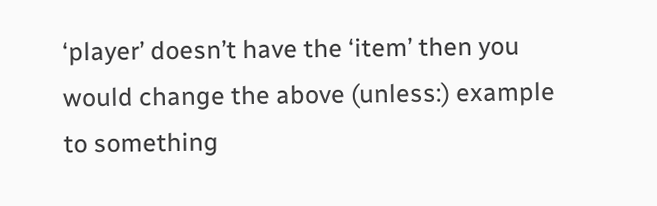‘player’ doesn’t have the ‘item’ then you would change the above (unless:) example to something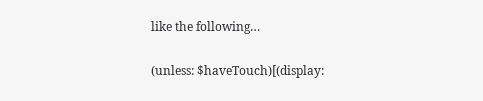like the following…

(unless: $haveTouch)[(display: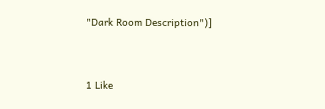"Dark Room Description")]


1 Like